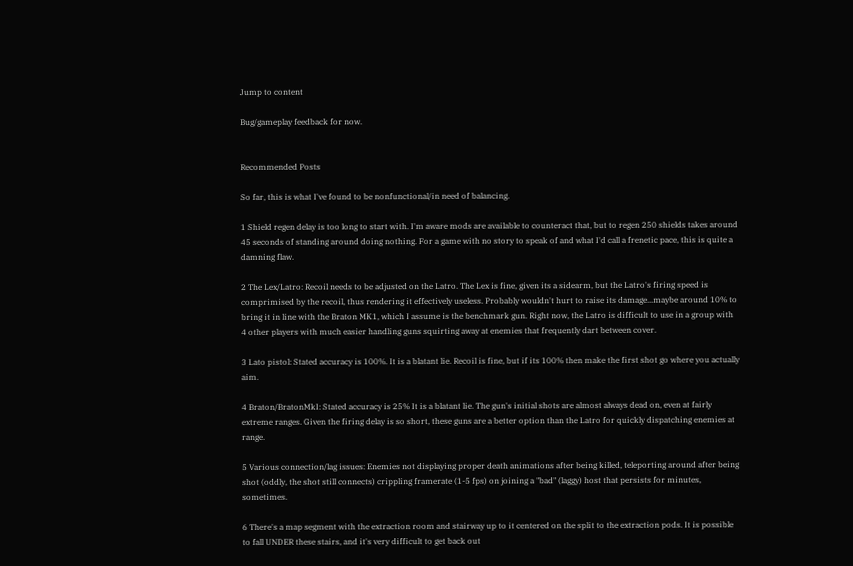Jump to content

Bug/gameplay feedback for now.


Recommended Posts

So far, this is what I've found to be nonfunctional/in need of balancing.

1 Shield regen delay is too long to start with. I'm aware mods are available to counteract that, but to regen 250 shields takes around 45 seconds of standing around doing nothing. For a game with no story to speak of and what I'd call a frenetic pace, this is quite a damning flaw.

2 The Lex/Latro: Recoil needs to be adjusted on the Latro. The Lex is fine, given its a sidearm, but the Latro's firing speed is comprimised by the recoil, thus rendering it effectively useless. Probably wouldn't hurt to raise its damage...maybe around 10% to bring it in line with the Braton MK1, which I assume is the benchmark gun. Right now, the Latro is difficult to use in a group with 4 other players with much easier handling guns squirting away at enemies that frequently dart between cover.

3 Lato pistol: Stated accuracy is 100%. It is a blatant lie. Recoil is fine, but if its 100% then make the first shot go where you actually aim.

4 Braton/BratonMkI: Stated accuracy is 25% It is a blatant lie. The gun's initial shots are almost always dead on, even at fairly extreme ranges. Given the firing delay is so short, these guns are a better option than the Latro for quickly dispatching enemies at range.

5 Various connection/lag issues: Enemies not displaying proper death animations after being killed, teleporting around after being shot (oddly, the shot still connects) crippling framerate (1-5 fps) on joining a "bad" (laggy) host that persists for minutes, sometimes.

6 There's a map segment with the extraction room and stairway up to it centered on the split to the extraction pods. It is possible to fall UNDER these stairs, and it's very difficult to get back out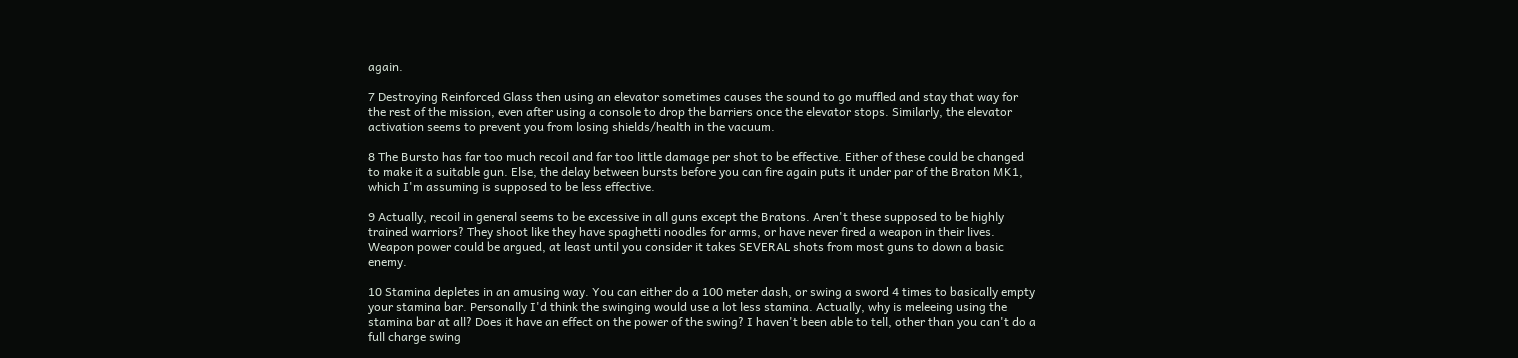again.

7 Destroying Reinforced Glass then using an elevator sometimes causes the sound to go muffled and stay that way for the rest of the mission, even after using a console to drop the barriers once the elevator stops. Similarly, the elevator activation seems to prevent you from losing shields/health in the vacuum.

8 The Bursto has far too much recoil and far too little damage per shot to be effective. Either of these could be changed to make it a suitable gun. Else, the delay between bursts before you can fire again puts it under par of the Braton MK1, which I'm assuming is supposed to be less effective.

9 Actually, recoil in general seems to be excessive in all guns except the Bratons. Aren't these supposed to be highly trained warriors? They shoot like they have spaghetti noodles for arms, or have never fired a weapon in their lives. Weapon power could be argued, at least until you consider it takes SEVERAL shots from most guns to down a basic enemy.

10 Stamina depletes in an amusing way. You can either do a 100 meter dash, or swing a sword 4 times to basically empty your stamina bar. Personally I'd think the swinging would use a lot less stamina. Actually, why is meleeing using the stamina bar at all? Does it have an effect on the power of the swing? I haven't been able to tell, other than you can't do a full charge swing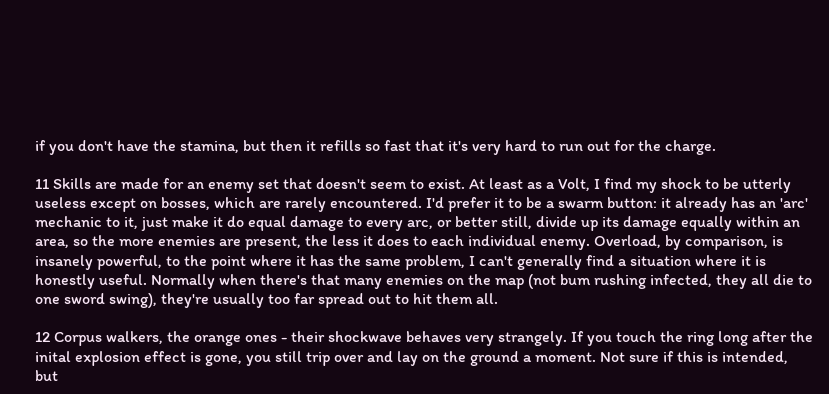if you don't have the stamina, but then it refills so fast that it's very hard to run out for the charge.

11 Skills are made for an enemy set that doesn't seem to exist. At least as a Volt, I find my shock to be utterly useless except on bosses, which are rarely encountered. I'd prefer it to be a swarm button: it already has an 'arc' mechanic to it, just make it do equal damage to every arc, or better still, divide up its damage equally within an area, so the more enemies are present, the less it does to each individual enemy. Overload, by comparison, is insanely powerful, to the point where it has the same problem, I can't generally find a situation where it is honestly useful. Normally when there's that many enemies on the map (not bum rushing infected, they all die to one sword swing), they're usually too far spread out to hit them all.

12 Corpus walkers, the orange ones - their shockwave behaves very strangely. If you touch the ring long after the inital explosion effect is gone, you still trip over and lay on the ground a moment. Not sure if this is intended, but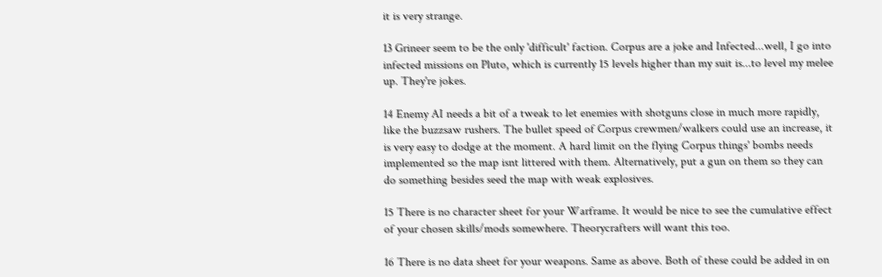it is very strange.

13 Grineer seem to be the only 'difficult' faction. Corpus are a joke and Infected...well, I go into infected missions on Pluto, which is currently 15 levels higher than my suit is...to level my melee up. They're jokes.

14 Enemy AI needs a bit of a tweak to let enemies with shotguns close in much more rapidly, like the buzzsaw rushers. The bullet speed of Corpus crewmen/walkers could use an increase, it is very easy to dodge at the moment. A hard limit on the flying Corpus things' bombs needs implemented so the map isnt littered with them. Alternatively, put a gun on them so they can do something besides seed the map with weak explosives.

15 There is no character sheet for your Warframe. It would be nice to see the cumulative effect of your chosen skills/mods somewhere. Theorycrafters will want this too.

16 There is no data sheet for your weapons. Same as above. Both of these could be added in on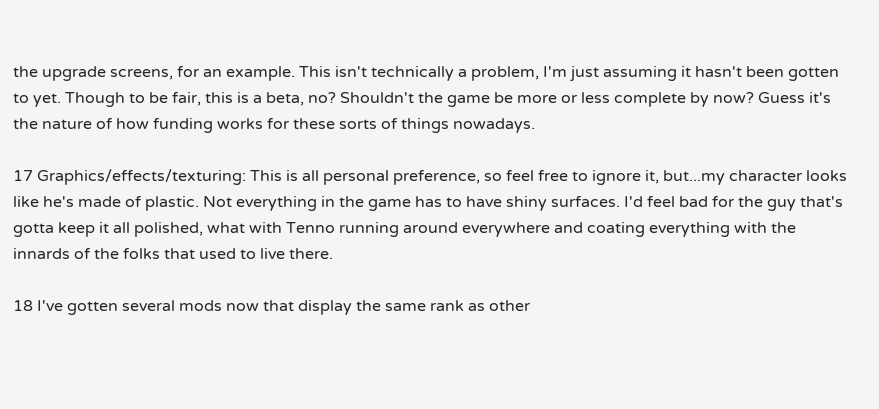the upgrade screens, for an example. This isn't technically a problem, I'm just assuming it hasn't been gotten to yet. Though to be fair, this is a beta, no? Shouldn't the game be more or less complete by now? Guess it's the nature of how funding works for these sorts of things nowadays.

17 Graphics/effects/texturing: This is all personal preference, so feel free to ignore it, but...my character looks like he's made of plastic. Not everything in the game has to have shiny surfaces. I'd feel bad for the guy that's gotta keep it all polished, what with Tenno running around everywhere and coating everything with the innards of the folks that used to live there.

18 I've gotten several mods now that display the same rank as other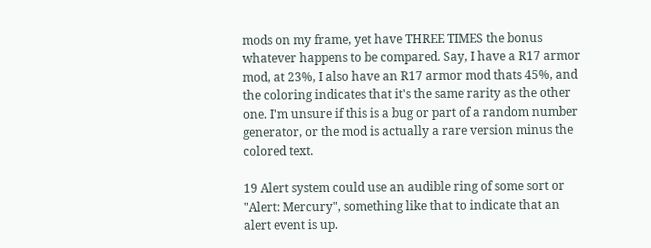mods on my frame, yet have THREE TIMES the bonus whatever happens to be compared. Say, I have a R17 armor mod, at 23%, I also have an R17 armor mod thats 45%, and the coloring indicates that it's the same rarity as the other one. I'm unsure if this is a bug or part of a random number generator, or the mod is actually a rare version minus the colored text.

19 Alert system could use an audible ring of some sort or "Alert: Mercury", something like that to indicate that an alert event is up.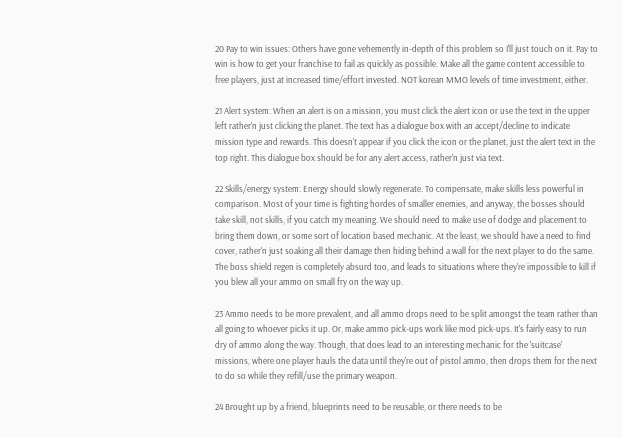20 Pay to win issues: Others have gone vehemently in-depth of this problem so I'll just touch on it. Pay to win is how to get your franchise to fail as quickly as possible. Make all the game content accessible to free players, just at increased time/effort invested. NOT korean MMO levels of time investment, either.

21 Alert system: When an alert is on a mission, you must click the alert icon or use the text in the upper left rather'n just clicking the planet. The text has a dialogue box with an accept/decline to indicate mission type and rewards. This doesn't appear if you click the icon or the planet, just the alert text in the top right. This dialogue box should be for any alert access, rather'n just via text.

22 Skills/energy system: Energy should slowly regenerate. To compensate, make skills less powerful in comparison. Most of your time is fighting hordes of smaller enemies, and anyway, the bosses should take skill, not skills, if you catch my meaning. We should need to make use of dodge and placement to bring them down, or some sort of location based mechanic. At the least, we should have a need to find cover, rather'n just soaking all their damage then hiding behind a wall for the next player to do the same. The boss shield regen is completely absurd too, and leads to situations where they're impossible to kill if you blew all your ammo on small fry on the way up.

23 Ammo needs to be more prevalent, and all ammo drops need to be split amongst the team rather than all going to whoever picks it up. Or, make ammo pick-ups work like mod pick-ups. It's fairly easy to run dry of ammo along the way. Though, that does lead to an interesting mechanic for the 'suitcase' missions, where one player hauls the data until they're out of pistol ammo, then drops them for the next to do so while they refill/use the primary weapon.

24 Brought up by a friend, blueprints need to be reusable, or there needs to be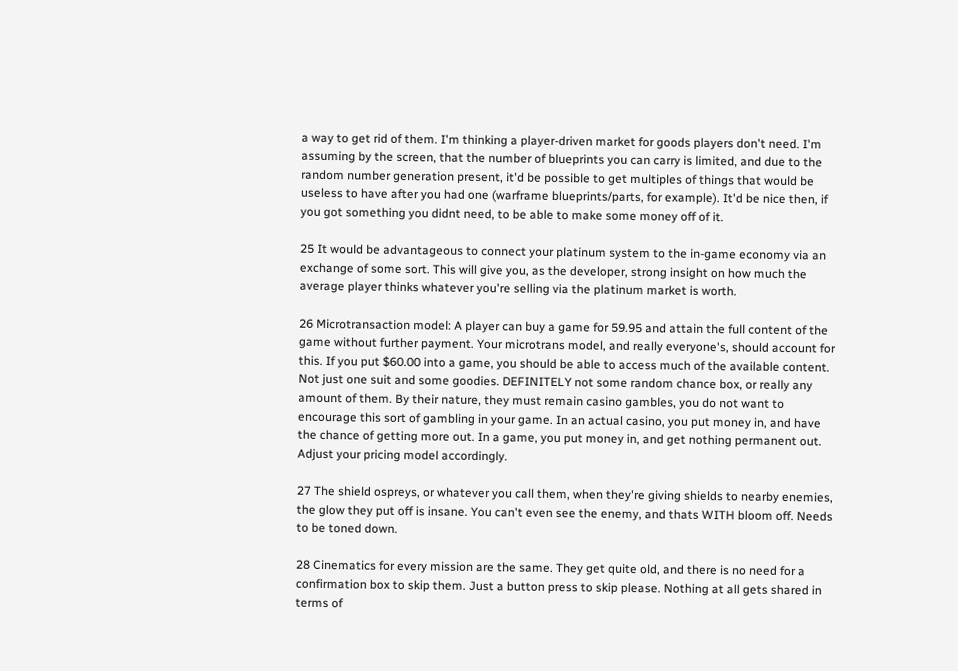a way to get rid of them. I'm thinking a player-driven market for goods players don't need. I'm assuming by the screen, that the number of blueprints you can carry is limited, and due to the random number generation present, it'd be possible to get multiples of things that would be useless to have after you had one (warframe blueprints/parts, for example). It'd be nice then, if you got something you didnt need, to be able to make some money off of it.

25 It would be advantageous to connect your platinum system to the in-game economy via an exchange of some sort. This will give you, as the developer, strong insight on how much the average player thinks whatever you're selling via the platinum market is worth.

26 Microtransaction model: A player can buy a game for 59.95 and attain the full content of the game without further payment. Your microtrans model, and really everyone's, should account for this. If you put $60.00 into a game, you should be able to access much of the available content. Not just one suit and some goodies. DEFINITELY not some random chance box, or really any amount of them. By their nature, they must remain casino gambles, you do not want to encourage this sort of gambling in your game. In an actual casino, you put money in, and have the chance of getting more out. In a game, you put money in, and get nothing permanent out. Adjust your pricing model accordingly.

27 The shield ospreys, or whatever you call them, when they're giving shields to nearby enemies, the glow they put off is insane. You can't even see the enemy, and thats WITH bloom off. Needs to be toned down.

28 Cinematics for every mission are the same. They get quite old, and there is no need for a confirmation box to skip them. Just a button press to skip please. Nothing at all gets shared in terms of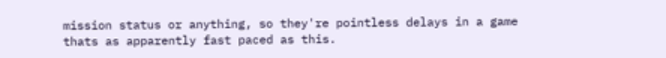mission status or anything, so they're pointless delays in a game thats as apparently fast paced as this.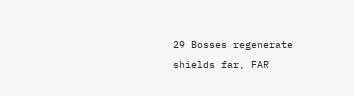29 Bosses regenerate shields far, FAR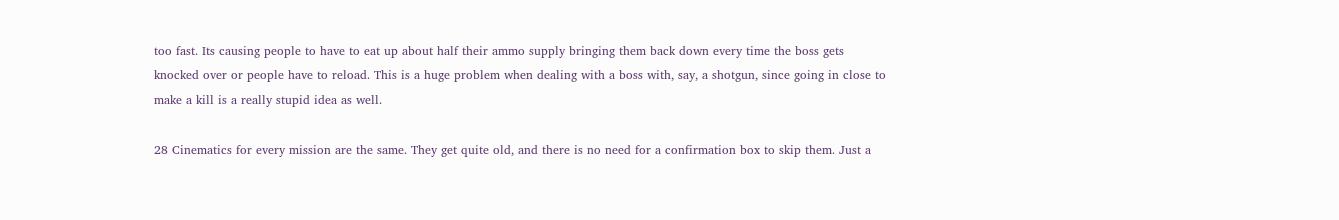too fast. Its causing people to have to eat up about half their ammo supply bringing them back down every time the boss gets knocked over or people have to reload. This is a huge problem when dealing with a boss with, say, a shotgun, since going in close to make a kill is a really stupid idea as well.

28 Cinematics for every mission are the same. They get quite old, and there is no need for a confirmation box to skip them. Just a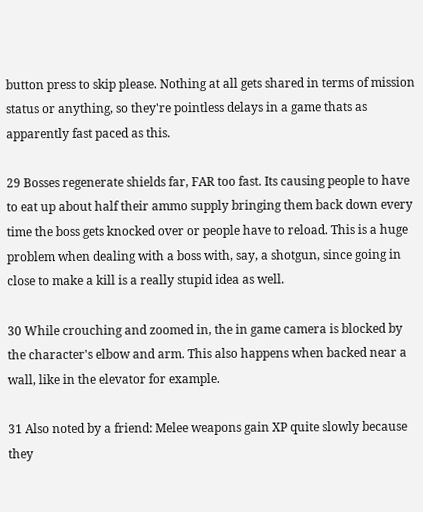button press to skip please. Nothing at all gets shared in terms of mission status or anything, so they're pointless delays in a game thats as apparently fast paced as this.

29 Bosses regenerate shields far, FAR too fast. Its causing people to have to eat up about half their ammo supply bringing them back down every time the boss gets knocked over or people have to reload. This is a huge problem when dealing with a boss with, say, a shotgun, since going in close to make a kill is a really stupid idea as well.

30 While crouching and zoomed in, the in game camera is blocked by the character's elbow and arm. This also happens when backed near a wall, like in the elevator for example.

31 Also noted by a friend: Melee weapons gain XP quite slowly because they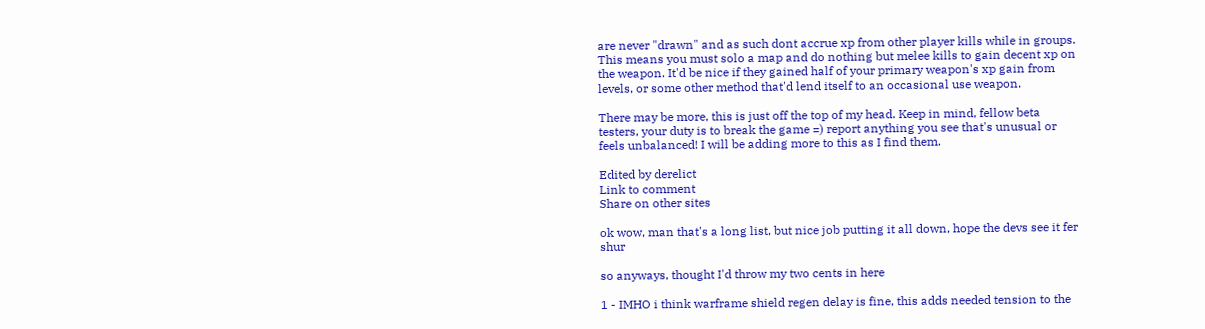are never "drawn" and as such dont accrue xp from other player kills while in groups. This means you must solo a map and do nothing but melee kills to gain decent xp on the weapon. It'd be nice if they gained half of your primary weapon's xp gain from levels, or some other method that'd lend itself to an occasional use weapon.

There may be more, this is just off the top of my head. Keep in mind, fellow beta testers, your duty is to break the game =) report anything you see that's unusual or feels unbalanced! I will be adding more to this as I find them.

Edited by derelict
Link to comment
Share on other sites

ok wow, man that's a long list, but nice job putting it all down, hope the devs see it fer shur

so anyways, thought I'd throw my two cents in here

1 - IMHO i think warframe shield regen delay is fine, this adds needed tension to the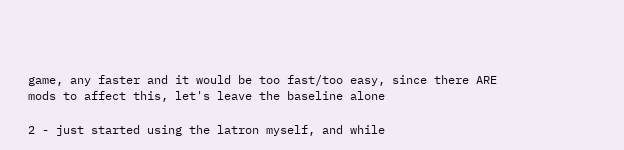game, any faster and it would be too fast/too easy, since there ARE mods to affect this, let's leave the baseline alone

2 - just started using the latron myself, and while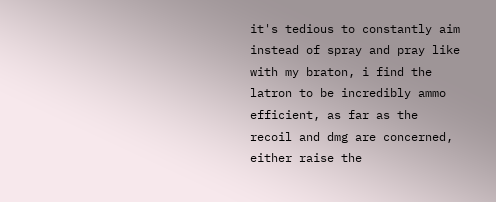it's tedious to constantly aim instead of spray and pray like with my braton, i find the latron to be incredibly ammo efficient, as far as the recoil and dmg are concerned, either raise the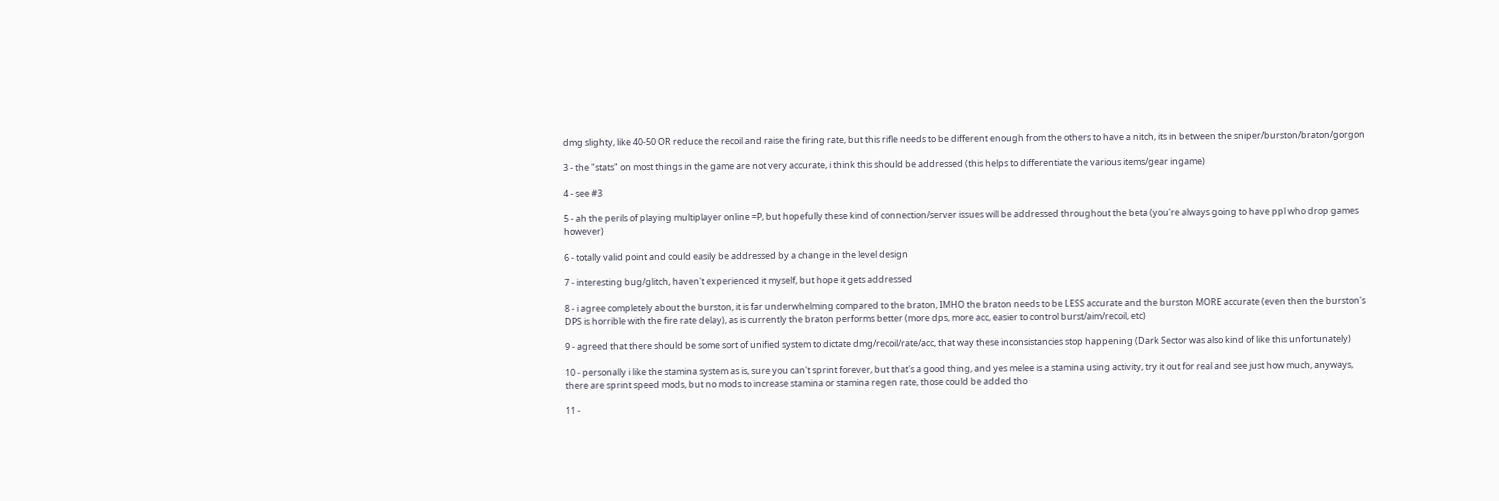dmg slighty, like 40-50 OR reduce the recoil and raise the firing rate, but this rifle needs to be different enough from the others to have a nitch, its in between the sniper/burston/braton/gorgon

3 - the "stats" on most things in the game are not very accurate, i think this should be addressed (this helps to differentiate the various items/gear ingame)

4 - see #3

5 - ah the perils of playing multiplayer online =P, but hopefully these kind of connection/server issues will be addressed throughout the beta (you're always going to have ppl who drop games however)

6 - totally valid point and could easily be addressed by a change in the level design

7 - interesting bug/glitch, haven't experienced it myself, but hope it gets addressed

8 - i agree completely about the burston, it is far underwhelming compared to the braton, IMHO the braton needs to be LESS accurate and the burston MORE accurate (even then the burston's DPS is horrible with the fire rate delay), as is currently the braton performs better (more dps, more acc, easier to control burst/aim/recoil, etc)

9 - agreed that there should be some sort of unified system to dictate dmg/recoil/rate/acc, that way these inconsistancies stop happening (Dark Sector was also kind of like this unfortunately)

10 - personally i like the stamina system as is, sure you can't sprint forever, but that's a good thing, and yes melee is a stamina using activity, try it out for real and see just how much, anyways, there are sprint speed mods, but no mods to increase stamina or stamina regen rate, those could be added tho

11 -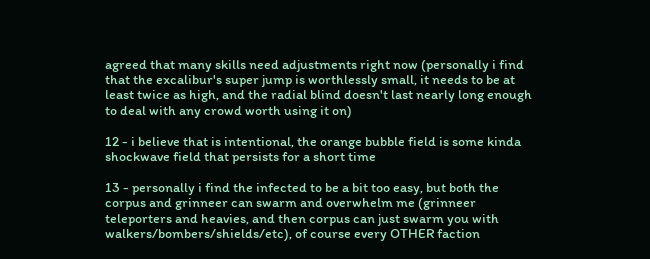agreed that many skills need adjustments right now (personally i find that the excalibur's super jump is worthlessly small, it needs to be at least twice as high, and the radial blind doesn't last nearly long enough to deal with any crowd worth using it on)

12 - i believe that is intentional, the orange bubble field is some kinda shockwave field that persists for a short time

13 - personally i find the infected to be a bit too easy, but both the corpus and grinneer can swarm and overwhelm me (grinneer teleporters and heavies, and then corpus can just swarm you with walkers/bombers/shields/etc), of course every OTHER faction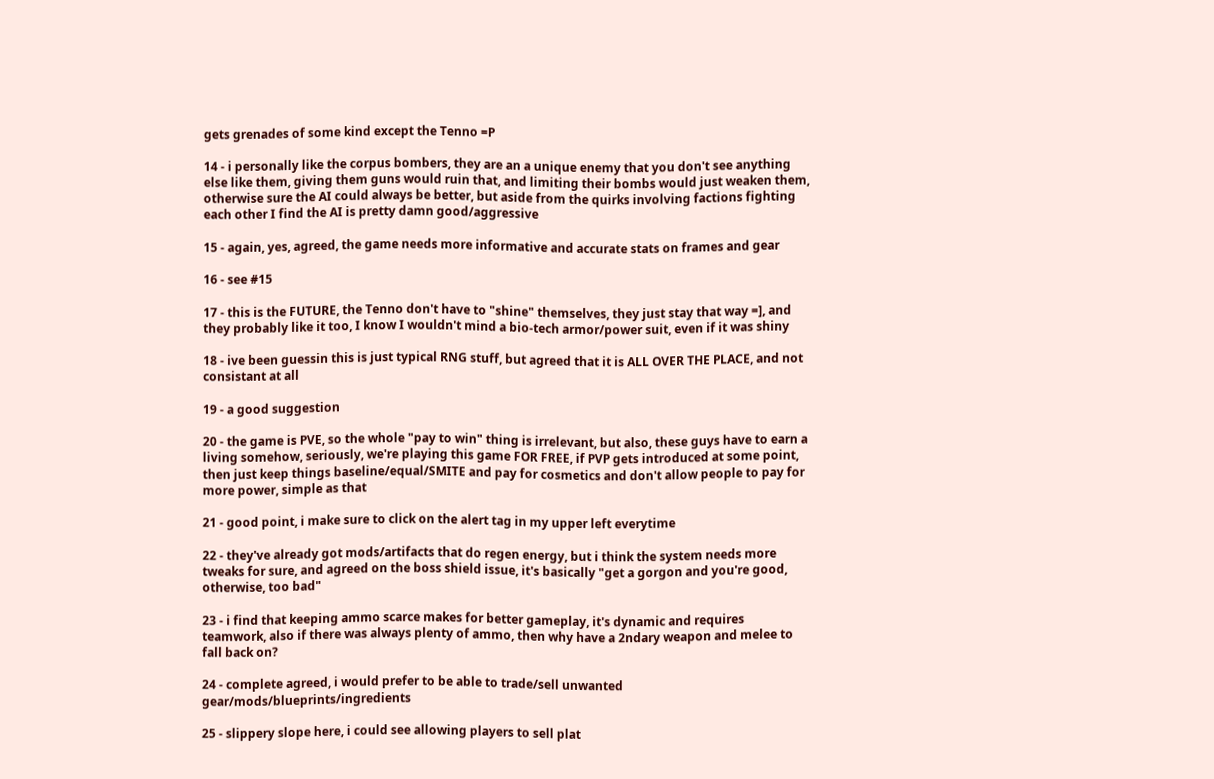gets grenades of some kind except the Tenno =P

14 - i personally like the corpus bombers, they are an a unique enemy that you don't see anything else like them, giving them guns would ruin that, and limiting their bombs would just weaken them, otherwise sure the AI could always be better, but aside from the quirks involving factions fighting each other I find the AI is pretty damn good/aggressive

15 - again, yes, agreed, the game needs more informative and accurate stats on frames and gear

16 - see #15

17 - this is the FUTURE, the Tenno don't have to "shine" themselves, they just stay that way =], and they probably like it too, I know I wouldn't mind a bio-tech armor/power suit, even if it was shiny

18 - ive been guessin this is just typical RNG stuff, but agreed that it is ALL OVER THE PLACE, and not consistant at all

19 - a good suggestion

20 - the game is PVE, so the whole "pay to win" thing is irrelevant, but also, these guys have to earn a living somehow, seriously, we're playing this game FOR FREE, if PVP gets introduced at some point, then just keep things baseline/equal/SMITE and pay for cosmetics and don't allow people to pay for more power, simple as that

21 - good point, i make sure to click on the alert tag in my upper left everytime

22 - they've already got mods/artifacts that do regen energy, but i think the system needs more tweaks for sure, and agreed on the boss shield issue, it's basically "get a gorgon and you're good, otherwise, too bad"

23 - i find that keeping ammo scarce makes for better gameplay, it's dynamic and requires teamwork, also if there was always plenty of ammo, then why have a 2ndary weapon and melee to fall back on?

24 - complete agreed, i would prefer to be able to trade/sell unwanted gear/mods/blueprints/ingredients

25 - slippery slope here, i could see allowing players to sell plat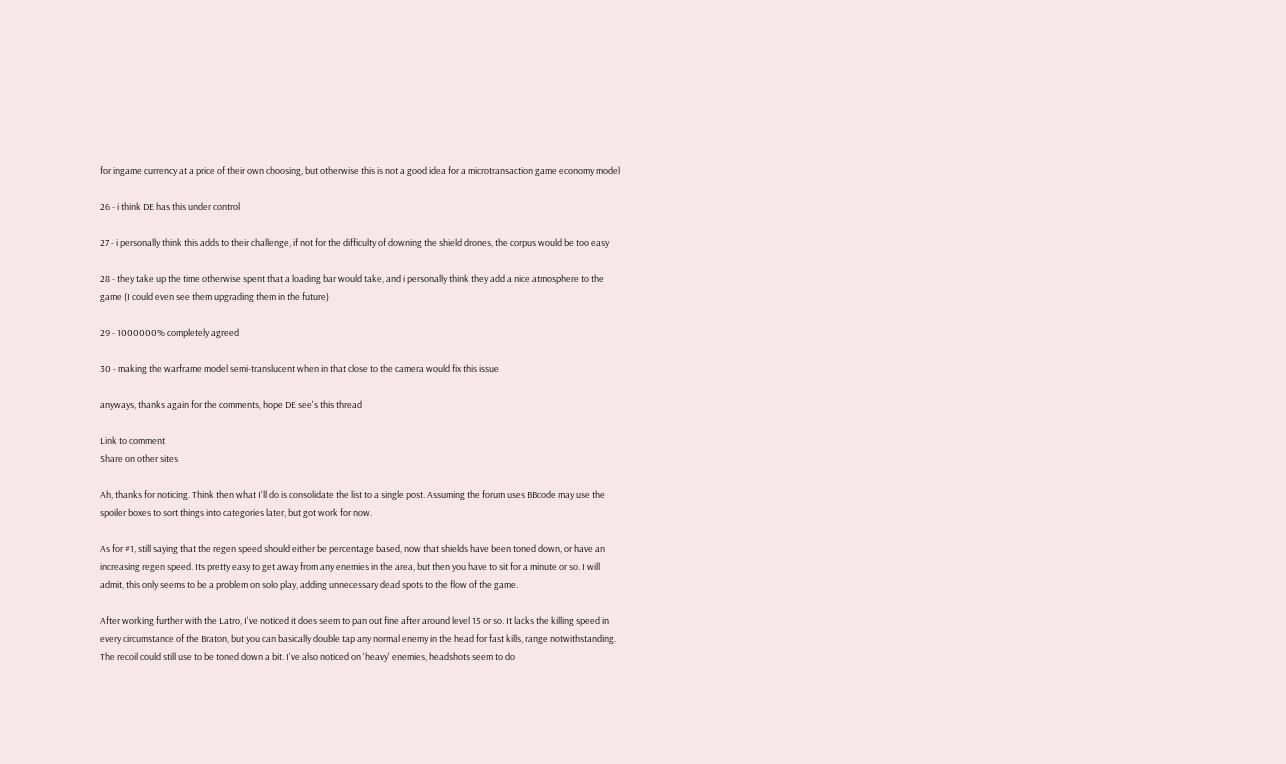for ingame currency at a price of their own choosing, but otherwise this is not a good idea for a microtransaction game economy model

26 - i think DE has this under control

27 - i personally think this adds to their challenge, if not for the difficulty of downing the shield drones, the corpus would be too easy

28 - they take up the time otherwise spent that a loading bar would take, and i personally think they add a nice atmosphere to the game (I could even see them upgrading them in the future)

29 - 1000000% completely agreed

30 - making the warframe model semi-translucent when in that close to the camera would fix this issue

anyways, thanks again for the comments, hope DE see's this thread

Link to comment
Share on other sites

Ah, thanks for noticing. Think then what I'll do is consolidate the list to a single post. Assuming the forum uses BBcode may use the spoiler boxes to sort things into categories later, but got work for now.

As for #1, still saying that the regen speed should either be percentage based, now that shields have been toned down, or have an increasing regen speed. Its pretty easy to get away from any enemies in the area, but then you have to sit for a minute or so. I will admit, this only seems to be a problem on solo play, adding unnecessary dead spots to the flow of the game.

After working further with the Latro, I've noticed it does seem to pan out fine after around level 15 or so. It lacks the killing speed in every circumstance of the Braton, but you can basically double tap any normal enemy in the head for fast kills, range notwithstanding. The recoil could still use to be toned down a bit. I've also noticed on 'heavy' enemies, headshots seem to do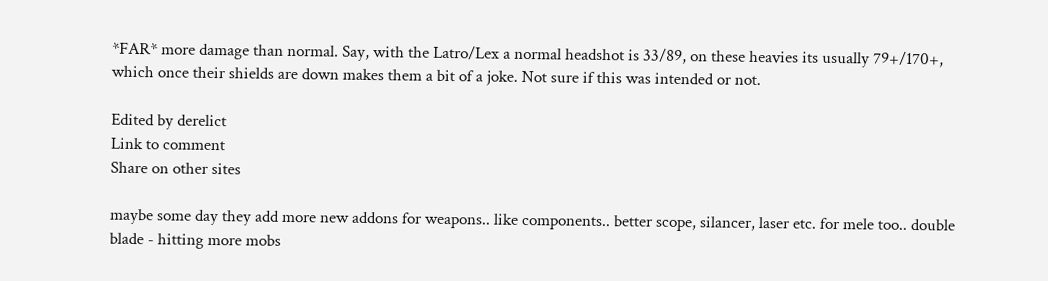*FAR* more damage than normal. Say, with the Latro/Lex a normal headshot is 33/89, on these heavies its usually 79+/170+, which once their shields are down makes them a bit of a joke. Not sure if this was intended or not.

Edited by derelict
Link to comment
Share on other sites

maybe some day they add more new addons for weapons.. like components.. better scope, silancer, laser etc. for mele too.. double blade - hitting more mobs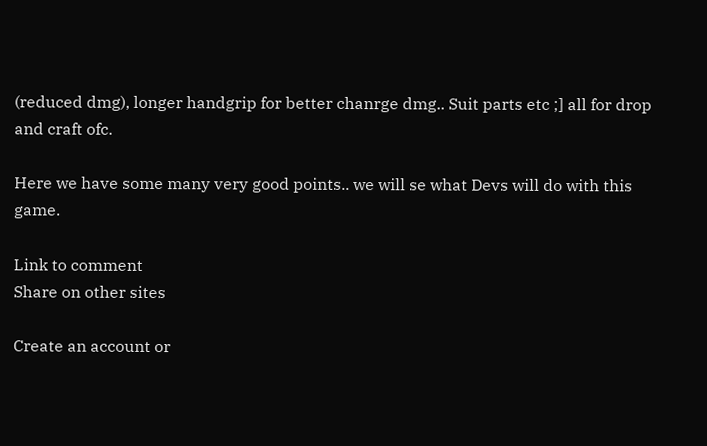(reduced dmg), longer handgrip for better chanrge dmg.. Suit parts etc ;] all for drop and craft ofc.

Here we have some many very good points.. we will se what Devs will do with this game.

Link to comment
Share on other sites

Create an account or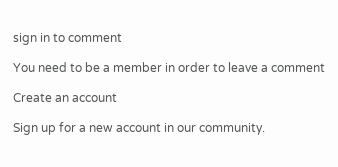sign in to comment

You need to be a member in order to leave a comment

Create an account

Sign up for a new account in our community.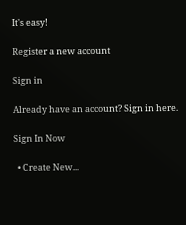It's easy!

Register a new account

Sign in

Already have an account? Sign in here.

Sign In Now

  • Create New...